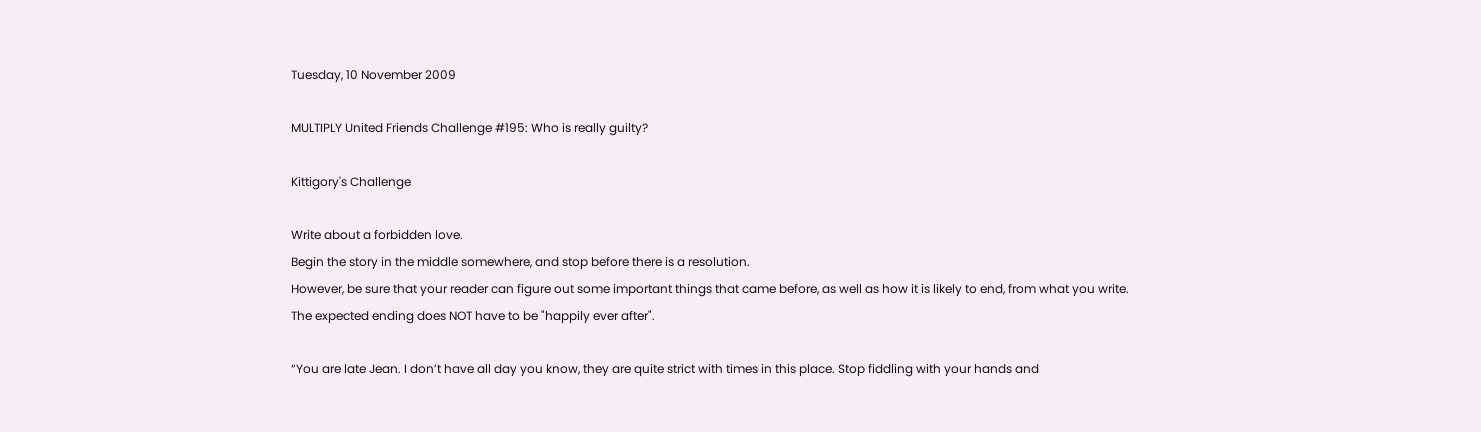Tuesday, 10 November 2009

MULTIPLY United Friends Challenge #195: Who is really guilty?

Kittigory's Challenge

Write about a forbidden love.
Begin the story in the middle somewhere, and stop before there is a resolution.
However, be sure that your reader can figure out some important things that came before, as well as how it is likely to end, from what you write.
The expected ending does NOT have to be "happily ever after".

“You are late Jean. I don’t have all day you know, they are quite strict with times in this place. Stop fiddling with your hands and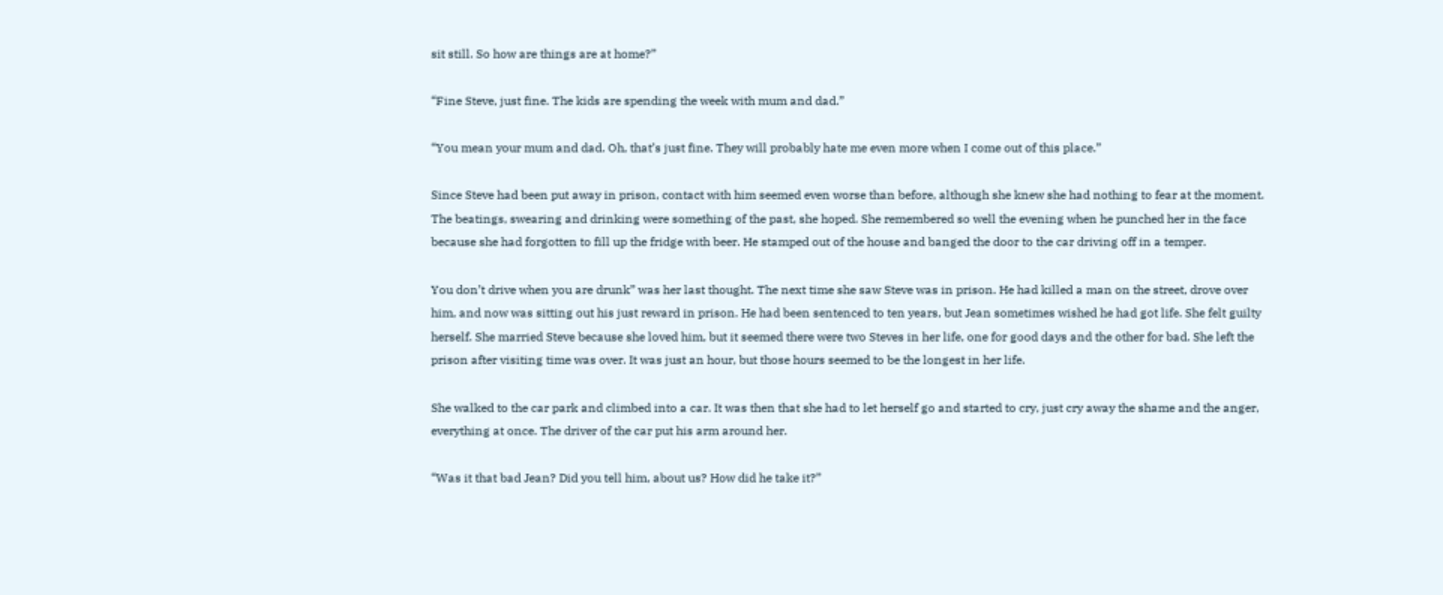sit still. So how are things are at home?”

“Fine Steve, just fine. The kids are spending the week with mum and dad.”

“You mean your mum and dad. Oh, that’s just fine. They will probably hate me even more when I come out of this place.”

Since Steve had been put away in prison, contact with him seemed even worse than before, although she knew she had nothing to fear at the moment. The beatings, swearing and drinking were something of the past, she hoped. She remembered so well the evening when he punched her in the face because she had forgotten to fill up the fridge with beer. He stamped out of the house and banged the door to the car driving off in a temper.

You don’t drive when you are drunk” was her last thought. The next time she saw Steve was in prison. He had killed a man on the street, drove over him, and now was sitting out his just reward in prison. He had been sentenced to ten years, but Jean sometimes wished he had got life. She felt guilty herself. She married Steve because she loved him, but it seemed there were two Steves in her life, one for good days and the other for bad. She left the prison after visiting time was over. It was just an hour, but those hours seemed to be the longest in her life.

She walked to the car park and climbed into a car. It was then that she had to let herself go and started to cry, just cry away the shame and the anger, everything at once. The driver of the car put his arm around her.

“Was it that bad Jean? Did you tell him, about us? How did he take it?”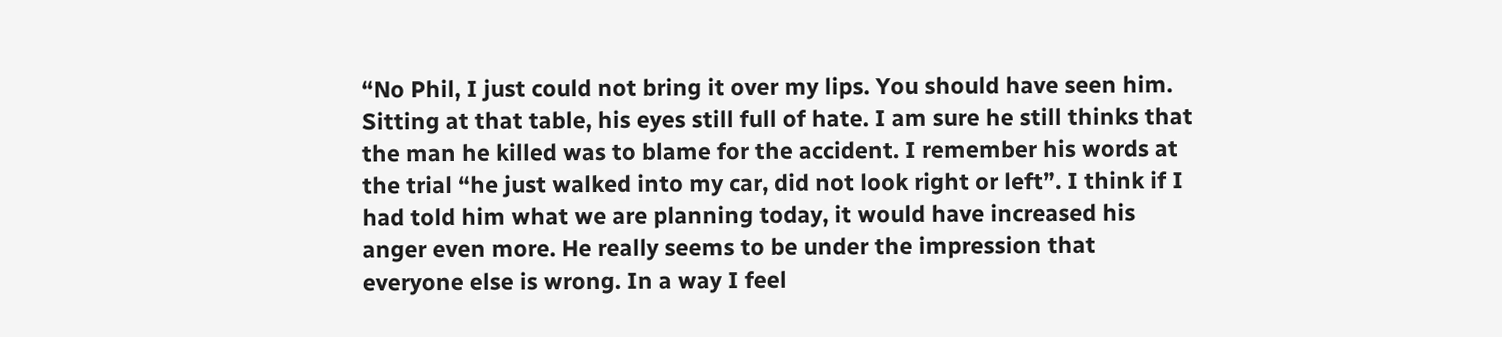“No Phil, I just could not bring it over my lips. You should have seen him. Sitting at that table, his eyes still full of hate. I am sure he still thinks that the man he killed was to blame for the accident. I remember his words at the trial “he just walked into my car, did not look right or left”. I think if I had told him what we are planning today, it would have increased his anger even more. He really seems to be under the impression that everyone else is wrong. In a way I feel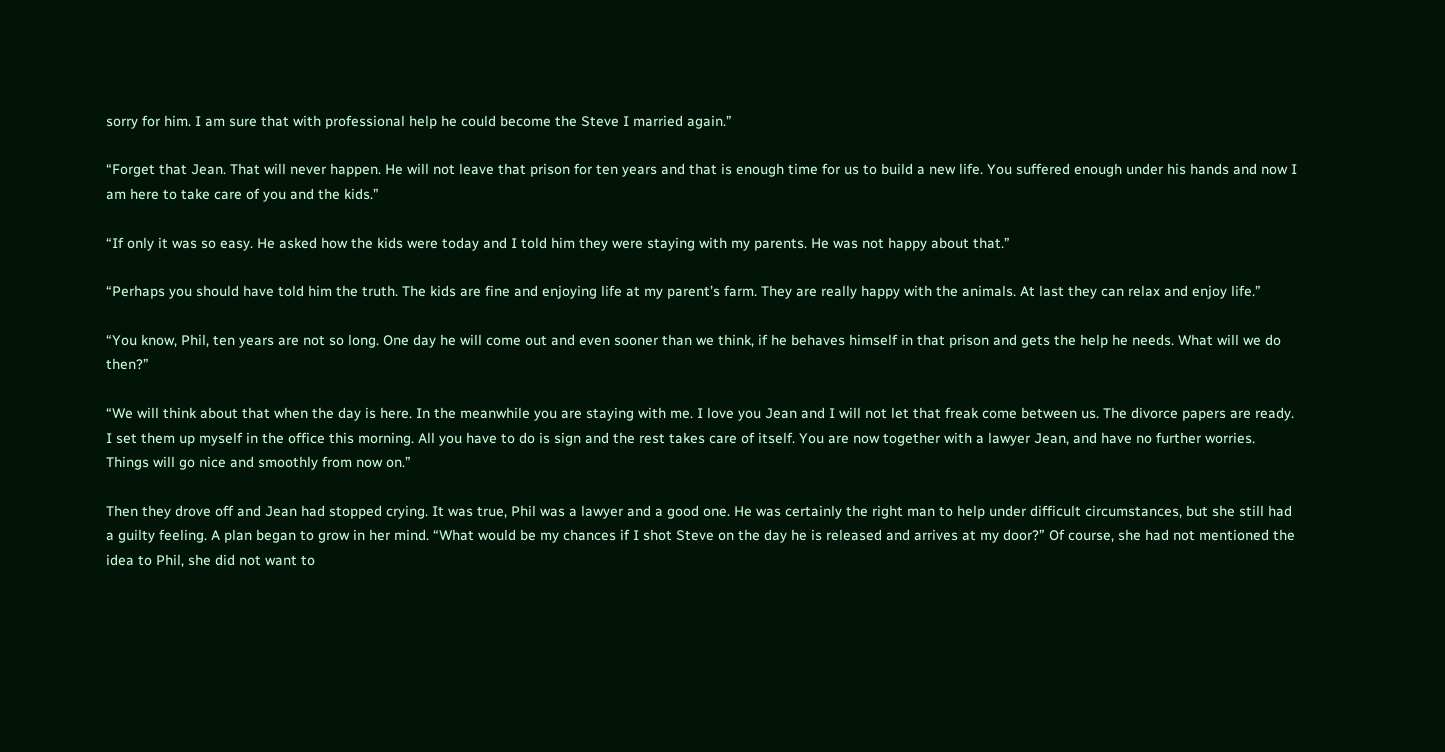sorry for him. I am sure that with professional help he could become the Steve I married again.”

“Forget that Jean. That will never happen. He will not leave that prison for ten years and that is enough time for us to build a new life. You suffered enough under his hands and now I am here to take care of you and the kids.”

“If only it was so easy. He asked how the kids were today and I told him they were staying with my parents. He was not happy about that.”

“Perhaps you should have told him the truth. The kids are fine and enjoying life at my parent’s farm. They are really happy with the animals. At last they can relax and enjoy life.”

“You know, Phil, ten years are not so long. One day he will come out and even sooner than we think, if he behaves himself in that prison and gets the help he needs. What will we do then?”

“We will think about that when the day is here. In the meanwhile you are staying with me. I love you Jean and I will not let that freak come between us. The divorce papers are ready. I set them up myself in the office this morning. All you have to do is sign and the rest takes care of itself. You are now together with a lawyer Jean, and have no further worries. Things will go nice and smoothly from now on.”

Then they drove off and Jean had stopped crying. It was true, Phil was a lawyer and a good one. He was certainly the right man to help under difficult circumstances, but she still had a guilty feeling. A plan began to grow in her mind. “What would be my chances if I shot Steve on the day he is released and arrives at my door?” Of course, she had not mentioned the idea to Phil, she did not want to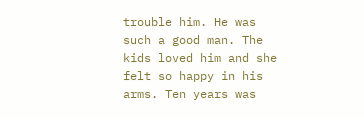trouble him. He was such a good man. The kids loved him and she felt so happy in his arms. Ten years was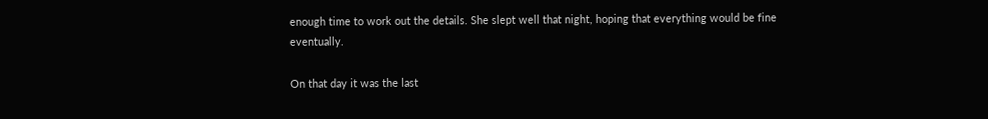enough time to work out the details. She slept well that night, hoping that everything would be fine eventually.

On that day it was the last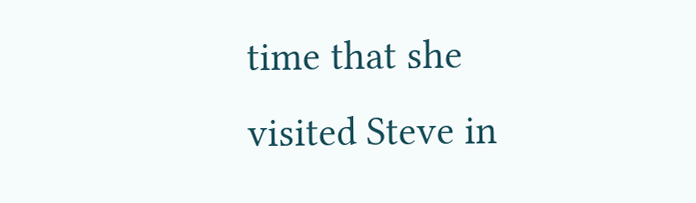time that she visited Steve in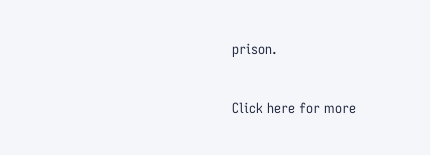prison.

Click here for more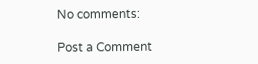No comments:

Post a Comment